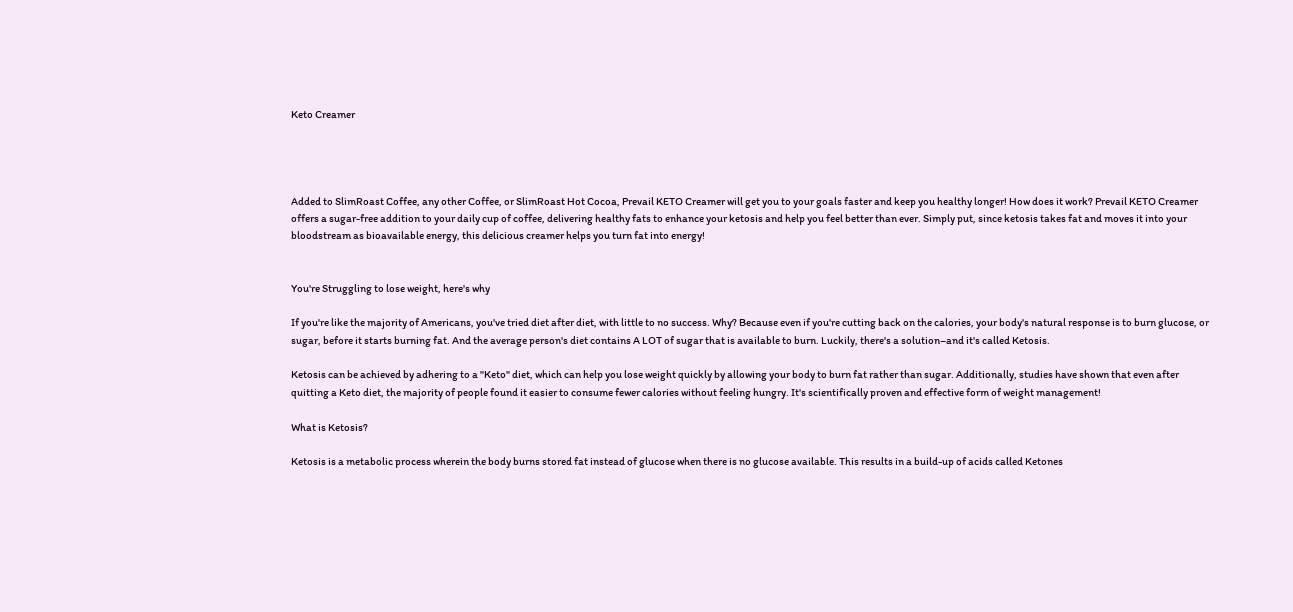Keto Creamer




Added to SlimRoast Coffee, any other Coffee, or SlimRoast Hot Cocoa, Prevail KETO Creamer will get you to your goals faster and keep you healthy longer! How does it work? Prevail KETO Creamer offers a sugar-free addition to your daily cup of coffee, delivering healthy fats to enhance your ketosis and help you feel better than ever. Simply put, since ketosis takes fat and moves it into your bloodstream as bioavailable energy, this delicious creamer helps you turn fat into energy!


You're Struggling to lose weight, here's why

If you're like the majority of Americans, you've tried diet after diet, with little to no success. Why? Because even if you're cutting back on the calories, your body's natural response is to burn glucose, or sugar, before it starts burning fat. And the average person's diet contains A LOT of sugar that is available to burn. Luckily, there's a solution–and it's called Ketosis.

Ketosis can be achieved by adhering to a "Keto" diet, which can help you lose weight quickly by allowing your body to burn fat rather than sugar. Additionally, studies have shown that even after quitting a Keto diet, the majority of people found it easier to consume fewer calories without feeling hungry. It's scientifically proven and effective form of weight management!

What is Ketosis?

Ketosis is a metabolic process wherein the body burns stored fat instead of glucose when there is no glucose available. This results in a build-up of acids called Ketones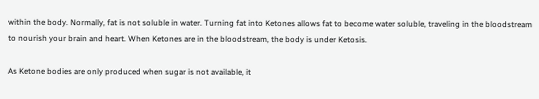within the body. Normally, fat is not soluble in water. Turning fat into Ketones allows fat to become water soluble, traveling in the bloodstream to nourish your brain and heart. When Ketones are in the bloodstream, the body is under Ketosis.

As Ketone bodies are only produced when sugar is not available, it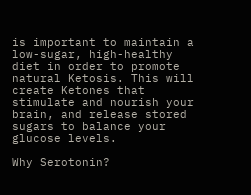is important to maintain a low-sugar, high-healthy diet in order to promote natural Ketosis. This will create Ketones that stimulate and nourish your brain, and release stored sugars to balance your glucose levels.

Why Serotonin?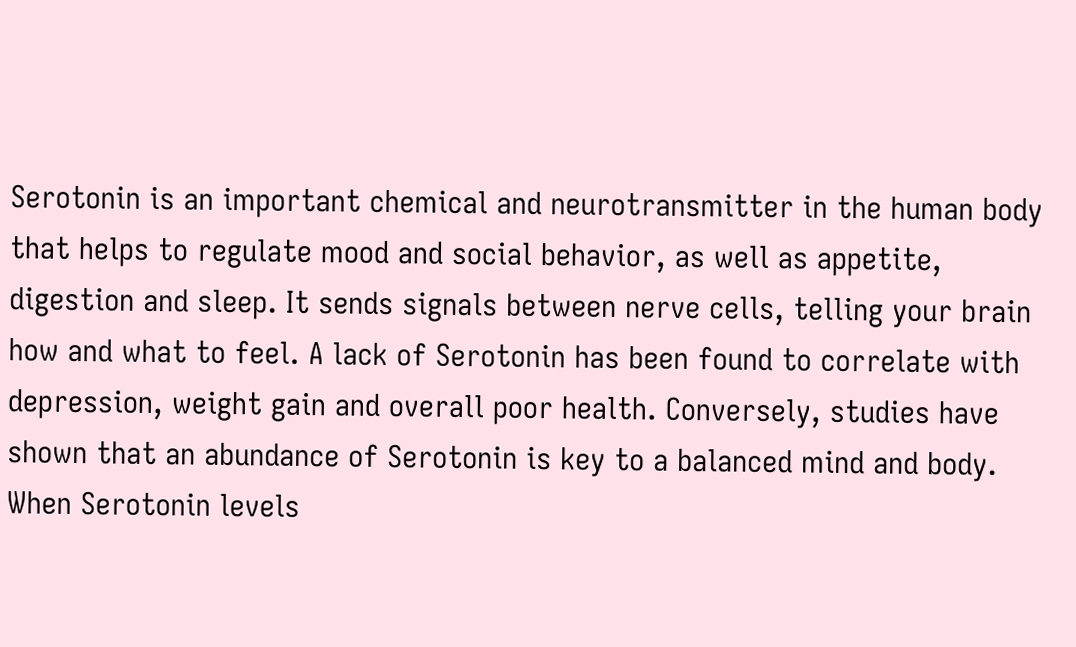Serotonin is an important chemical and neurotransmitter in the human body that helps to regulate mood and social behavior, as well as appetite, digestion and sleep. It sends signals between nerve cells, telling your brain how and what to feel. A lack of Serotonin has been found to correlate with depression, weight gain and overall poor health. Conversely, studies have shown that an abundance of Serotonin is key to a balanced mind and body. When Serotonin levels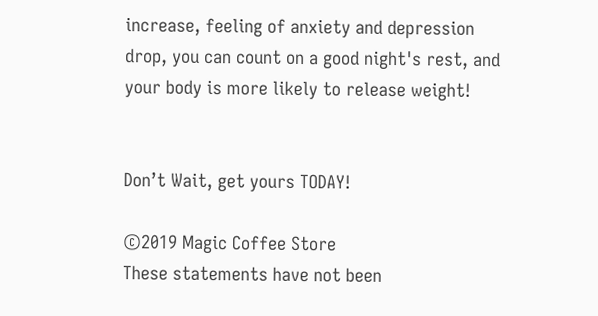increase, feeling of anxiety and depression drop, you can count on a good night's rest, and your body is more likely to release weight!


Don’t Wait, get yours TODAY!

©2019 Magic Coffee Store
These statements have not been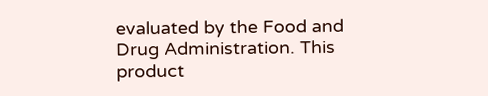evaluated by the Food and Drug Administration. This product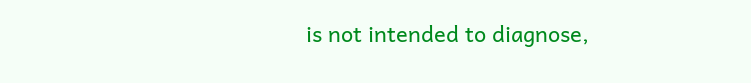is not intended to diagnose,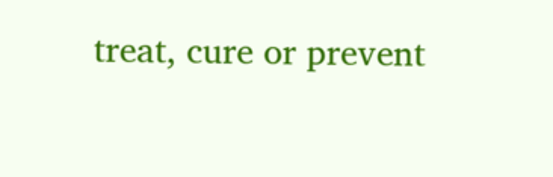treat, cure or prevent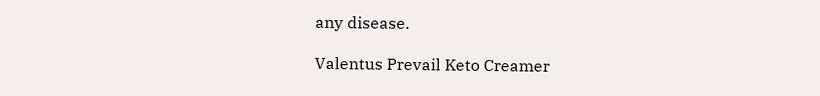any disease.

Valentus Prevail Keto Creamer